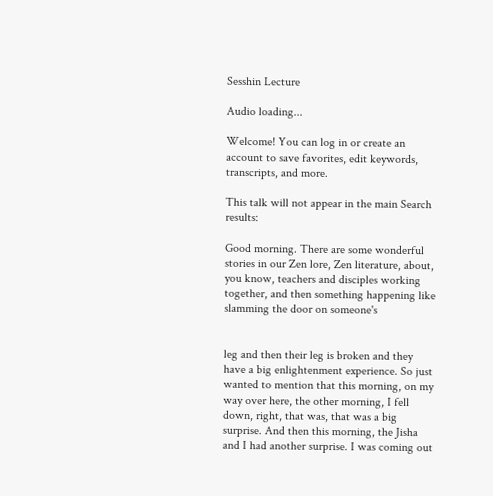Sesshin Lecture

Audio loading...

Welcome! You can log in or create an account to save favorites, edit keywords, transcripts, and more.

This talk will not appear in the main Search results:

Good morning. There are some wonderful stories in our Zen lore, Zen literature, about, you know, teachers and disciples working together, and then something happening like slamming the door on someone's


leg and then their leg is broken and they have a big enlightenment experience. So just wanted to mention that this morning, on my way over here, the other morning, I fell down, right, that was, that was a big surprise. And then this morning, the Jisha and I had another surprise. I was coming out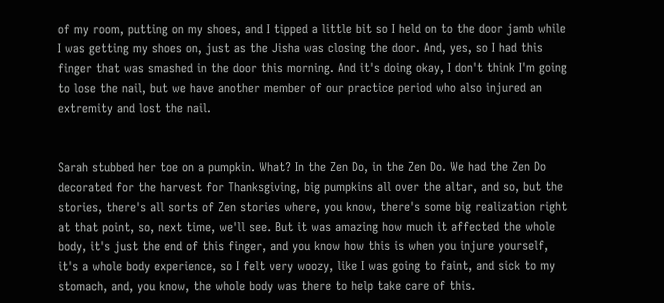of my room, putting on my shoes, and I tipped a little bit so I held on to the door jamb while I was getting my shoes on, just as the Jisha was closing the door. And, yes, so I had this finger that was smashed in the door this morning. And it's doing okay, I don't think I'm going to lose the nail, but we have another member of our practice period who also injured an extremity and lost the nail.


Sarah stubbed her toe on a pumpkin. What? In the Zen Do, in the Zen Do. We had the Zen Do decorated for the harvest for Thanksgiving, big pumpkins all over the altar, and so, but the stories, there's all sorts of Zen stories where, you know, there's some big realization right at that point, so, next time, we'll see. But it was amazing how much it affected the whole body, it's just the end of this finger, and you know how this is when you injure yourself, it's a whole body experience, so I felt very woozy, like I was going to faint, and sick to my stomach, and, you know, the whole body was there to help take care of this.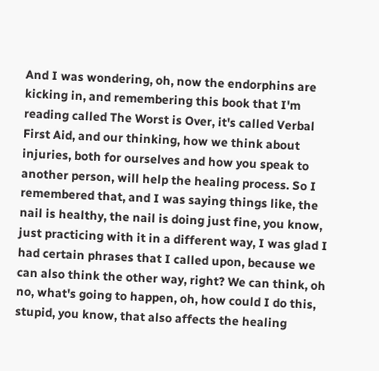And I was wondering, oh, now the endorphins are kicking in, and remembering this book that I'm reading called The Worst is Over, it's called Verbal First Aid, and our thinking, how we think about injuries, both for ourselves and how you speak to another person, will help the healing process. So I remembered that, and I was saying things like, the nail is healthy, the nail is doing just fine, you know, just practicing with it in a different way, I was glad I had certain phrases that I called upon, because we can also think the other way, right? We can think, oh no, what's going to happen, oh, how could I do this, stupid, you know, that also affects the healing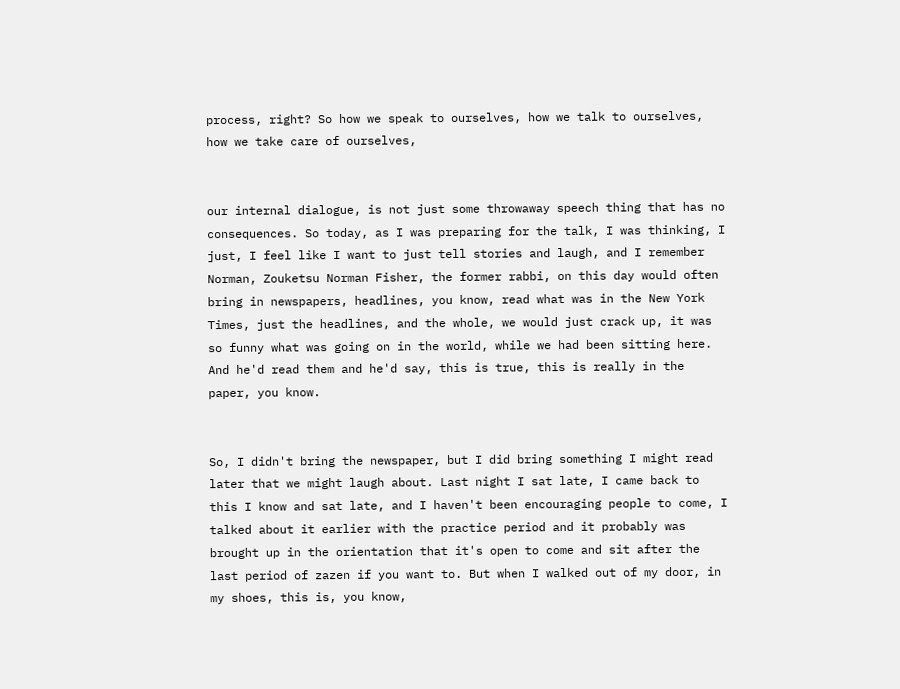process, right? So how we speak to ourselves, how we talk to ourselves, how we take care of ourselves,


our internal dialogue, is not just some throwaway speech thing that has no consequences. So today, as I was preparing for the talk, I was thinking, I just, I feel like I want to just tell stories and laugh, and I remember Norman, Zouketsu Norman Fisher, the former rabbi, on this day would often bring in newspapers, headlines, you know, read what was in the New York Times, just the headlines, and the whole, we would just crack up, it was so funny what was going on in the world, while we had been sitting here. And he'd read them and he'd say, this is true, this is really in the paper, you know.


So, I didn't bring the newspaper, but I did bring something I might read later that we might laugh about. Last night I sat late, I came back to this I know and sat late, and I haven't been encouraging people to come, I talked about it earlier with the practice period and it probably was brought up in the orientation that it's open to come and sit after the last period of zazen if you want to. But when I walked out of my door, in my shoes, this is, you know,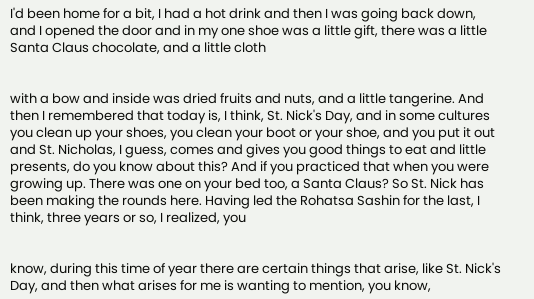I'd been home for a bit, I had a hot drink and then I was going back down, and I opened the door and in my one shoe was a little gift, there was a little Santa Claus chocolate, and a little cloth


with a bow and inside was dried fruits and nuts, and a little tangerine. And then I remembered that today is, I think, St. Nick's Day, and in some cultures you clean up your shoes, you clean your boot or your shoe, and you put it out and St. Nicholas, I guess, comes and gives you good things to eat and little presents, do you know about this? And if you practiced that when you were growing up. There was one on your bed too, a Santa Claus? So St. Nick has been making the rounds here. Having led the Rohatsa Sashin for the last, I think, three years or so, I realized, you


know, during this time of year there are certain things that arise, like St. Nick's Day, and then what arises for me is wanting to mention, you know,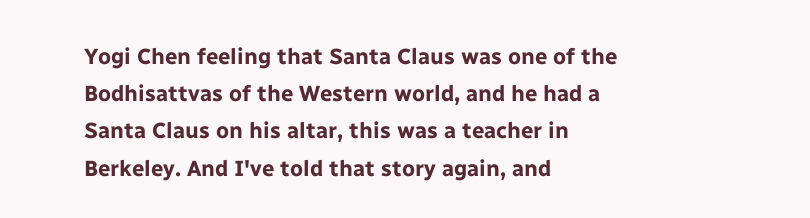Yogi Chen feeling that Santa Claus was one of the Bodhisattvas of the Western world, and he had a Santa Claus on his altar, this was a teacher in Berkeley. And I've told that story again, and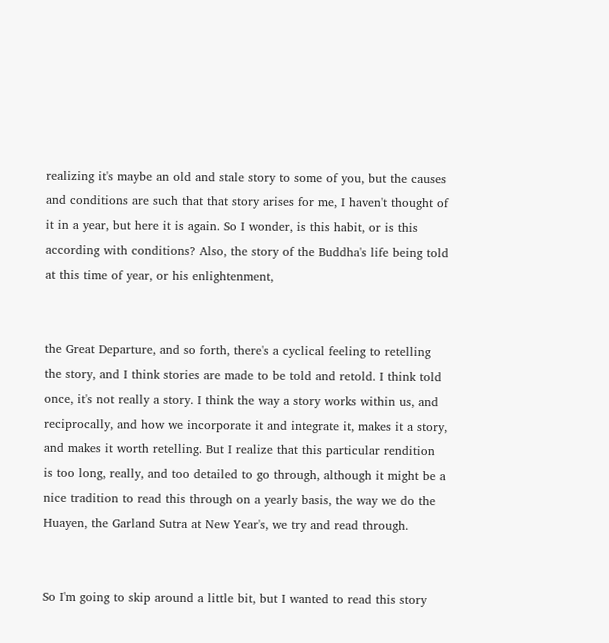realizing it's maybe an old and stale story to some of you, but the causes and conditions are such that that story arises for me, I haven't thought of it in a year, but here it is again. So I wonder, is this habit, or is this according with conditions? Also, the story of the Buddha's life being told at this time of year, or his enlightenment,


the Great Departure, and so forth, there's a cyclical feeling to retelling the story, and I think stories are made to be told and retold. I think told once, it's not really a story. I think the way a story works within us, and reciprocally, and how we incorporate it and integrate it, makes it a story, and makes it worth retelling. But I realize that this particular rendition is too long, really, and too detailed to go through, although it might be a nice tradition to read this through on a yearly basis, the way we do the Huayen, the Garland Sutra at New Year's, we try and read through.


So I'm going to skip around a little bit, but I wanted to read this story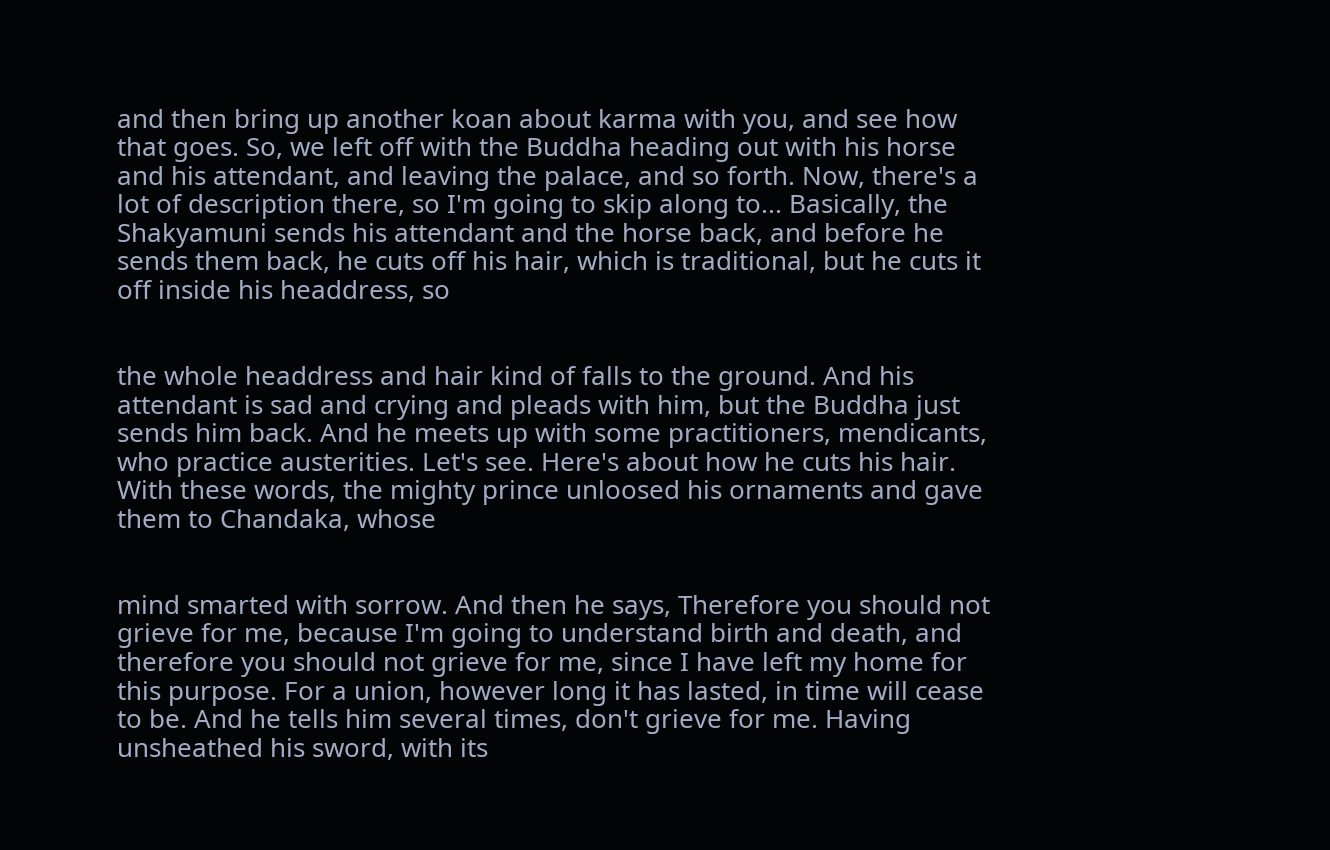and then bring up another koan about karma with you, and see how that goes. So, we left off with the Buddha heading out with his horse and his attendant, and leaving the palace, and so forth. Now, there's a lot of description there, so I'm going to skip along to... Basically, the Shakyamuni sends his attendant and the horse back, and before he sends them back, he cuts off his hair, which is traditional, but he cuts it off inside his headdress, so


the whole headdress and hair kind of falls to the ground. And his attendant is sad and crying and pleads with him, but the Buddha just sends him back. And he meets up with some practitioners, mendicants, who practice austerities. Let's see. Here's about how he cuts his hair. With these words, the mighty prince unloosed his ornaments and gave them to Chandaka, whose


mind smarted with sorrow. And then he says, Therefore you should not grieve for me, because I'm going to understand birth and death, and therefore you should not grieve for me, since I have left my home for this purpose. For a union, however long it has lasted, in time will cease to be. And he tells him several times, don't grieve for me. Having unsheathed his sword, with its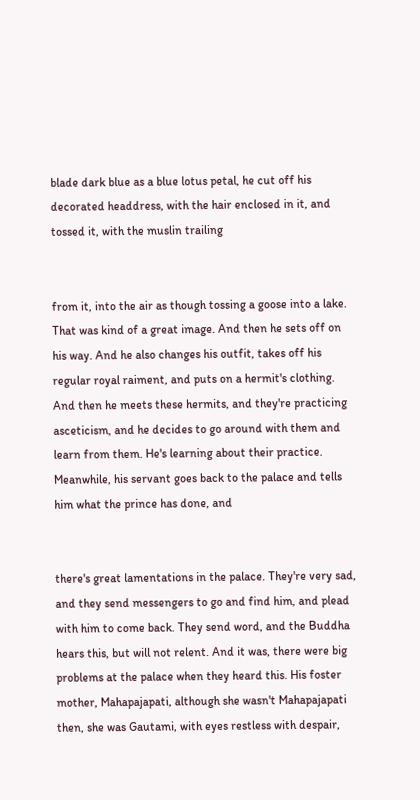blade dark blue as a blue lotus petal, he cut off his decorated headdress, with the hair enclosed in it, and tossed it, with the muslin trailing


from it, into the air as though tossing a goose into a lake. That was kind of a great image. And then he sets off on his way. And he also changes his outfit, takes off his regular royal raiment, and puts on a hermit's clothing. And then he meets these hermits, and they're practicing asceticism, and he decides to go around with them and learn from them. He's learning about their practice. Meanwhile, his servant goes back to the palace and tells him what the prince has done, and


there's great lamentations in the palace. They're very sad, and they send messengers to go and find him, and plead with him to come back. They send word, and the Buddha hears this, but will not relent. And it was, there were big problems at the palace when they heard this. His foster mother, Mahapajapati, although she wasn't Mahapajapati then, she was Gautami, with eyes restless with despair,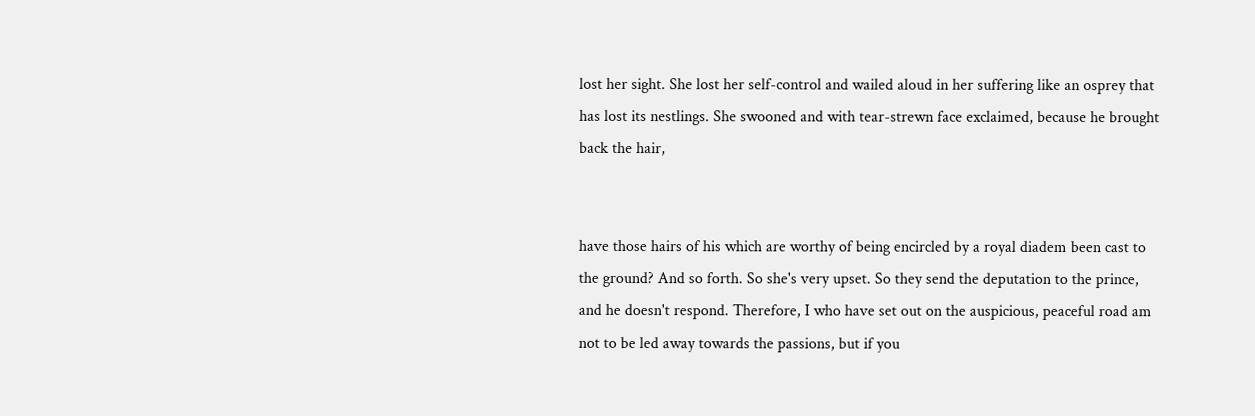lost her sight. She lost her self-control and wailed aloud in her suffering like an osprey that has lost its nestlings. She swooned and with tear-strewn face exclaimed, because he brought back the hair,


have those hairs of his which are worthy of being encircled by a royal diadem been cast to the ground? And so forth. So she's very upset. So they send the deputation to the prince, and he doesn't respond. Therefore, I who have set out on the auspicious, peaceful road am not to be led away towards the passions, but if you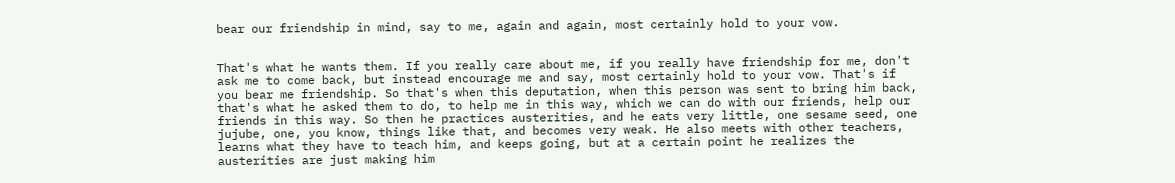bear our friendship in mind, say to me, again and again, most certainly hold to your vow.


That's what he wants them. If you really care about me, if you really have friendship for me, don't ask me to come back, but instead encourage me and say, most certainly hold to your vow. That's if you bear me friendship. So that's when this deputation, when this person was sent to bring him back, that's what he asked them to do, to help me in this way, which we can do with our friends, help our friends in this way. So then he practices austerities, and he eats very little, one sesame seed, one jujube, one, you know, things like that, and becomes very weak. He also meets with other teachers, learns what they have to teach him, and keeps going, but at a certain point he realizes the austerities are just making him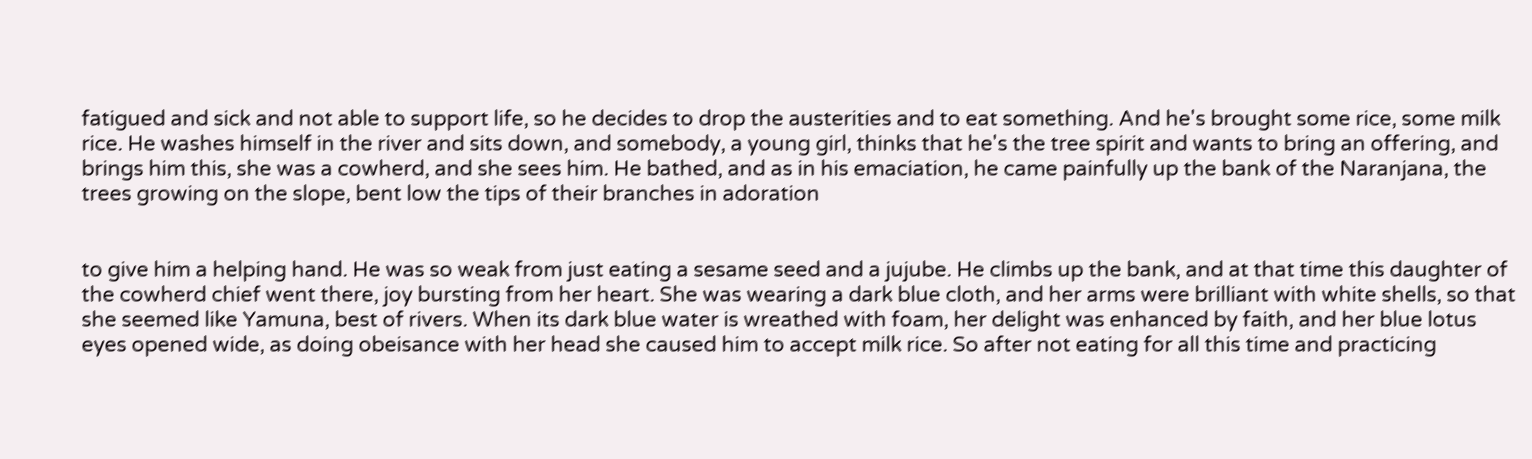fatigued and sick and not able to support life, so he decides to drop the austerities and to eat something. And he's brought some rice, some milk rice. He washes himself in the river and sits down, and somebody, a young girl, thinks that he's the tree spirit and wants to bring an offering, and brings him this, she was a cowherd, and she sees him. He bathed, and as in his emaciation, he came painfully up the bank of the Naranjana, the trees growing on the slope, bent low the tips of their branches in adoration


to give him a helping hand. He was so weak from just eating a sesame seed and a jujube. He climbs up the bank, and at that time this daughter of the cowherd chief went there, joy bursting from her heart. She was wearing a dark blue cloth, and her arms were brilliant with white shells, so that she seemed like Yamuna, best of rivers. When its dark blue water is wreathed with foam, her delight was enhanced by faith, and her blue lotus eyes opened wide, as doing obeisance with her head she caused him to accept milk rice. So after not eating for all this time and practicing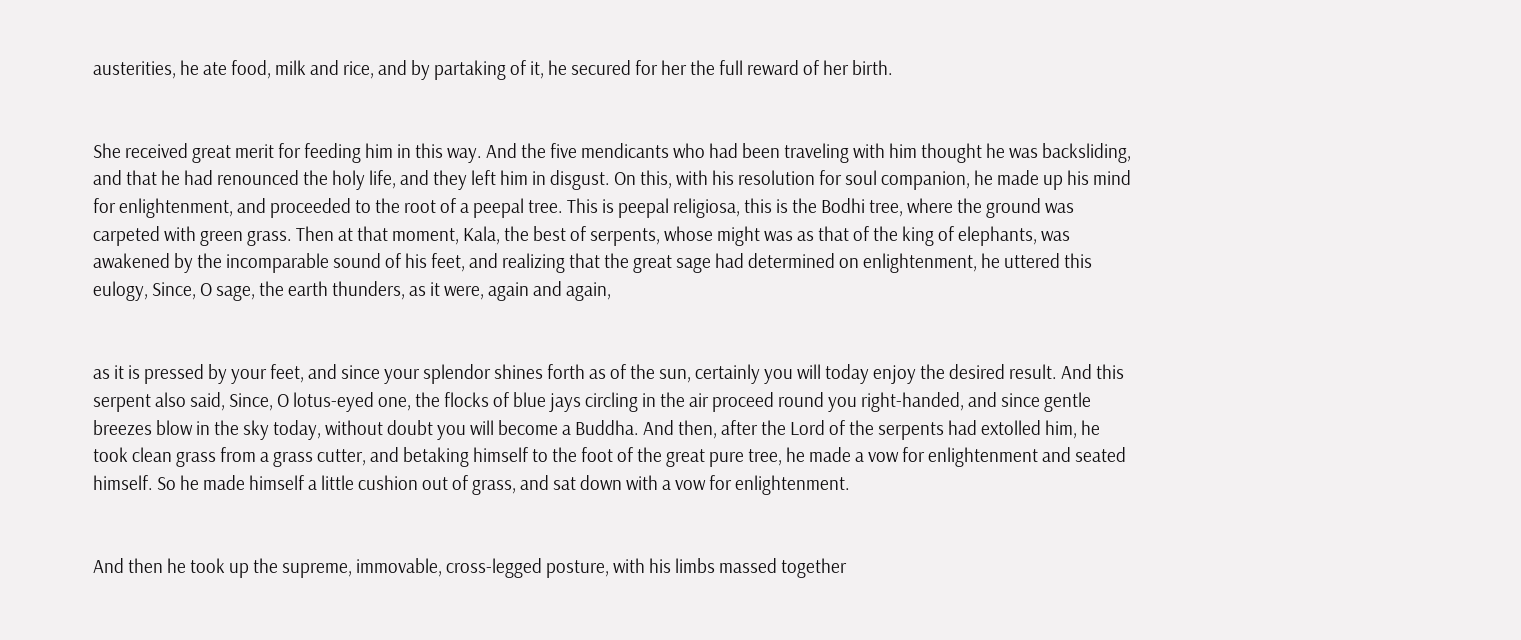austerities, he ate food, milk and rice, and by partaking of it, he secured for her the full reward of her birth.


She received great merit for feeding him in this way. And the five mendicants who had been traveling with him thought he was backsliding, and that he had renounced the holy life, and they left him in disgust. On this, with his resolution for soul companion, he made up his mind for enlightenment, and proceeded to the root of a peepal tree. This is peepal religiosa, this is the Bodhi tree, where the ground was carpeted with green grass. Then at that moment, Kala, the best of serpents, whose might was as that of the king of elephants, was awakened by the incomparable sound of his feet, and realizing that the great sage had determined on enlightenment, he uttered this eulogy, Since, O sage, the earth thunders, as it were, again and again,


as it is pressed by your feet, and since your splendor shines forth as of the sun, certainly you will today enjoy the desired result. And this serpent also said, Since, O lotus-eyed one, the flocks of blue jays circling in the air proceed round you right-handed, and since gentle breezes blow in the sky today, without doubt you will become a Buddha. And then, after the Lord of the serpents had extolled him, he took clean grass from a grass cutter, and betaking himself to the foot of the great pure tree, he made a vow for enlightenment and seated himself. So he made himself a little cushion out of grass, and sat down with a vow for enlightenment.


And then he took up the supreme, immovable, cross-legged posture, with his limbs massed together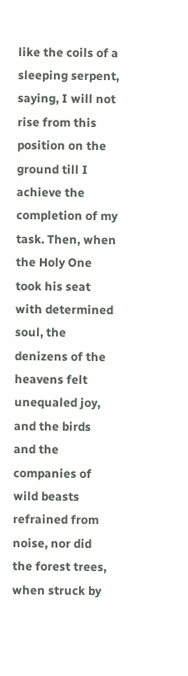like the coils of a sleeping serpent, saying, I will not rise from this position on the ground till I achieve the completion of my task. Then, when the Holy One took his seat with determined soul, the denizens of the heavens felt unequaled joy, and the birds and the companies of wild beasts refrained from noise, nor did the forest trees, when struck by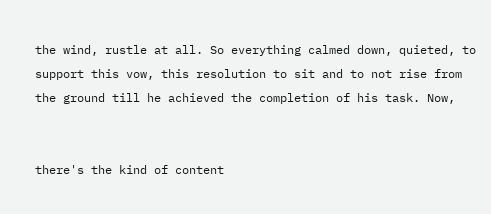the wind, rustle at all. So everything calmed down, quieted, to support this vow, this resolution to sit and to not rise from the ground till he achieved the completion of his task. Now,


there's the kind of content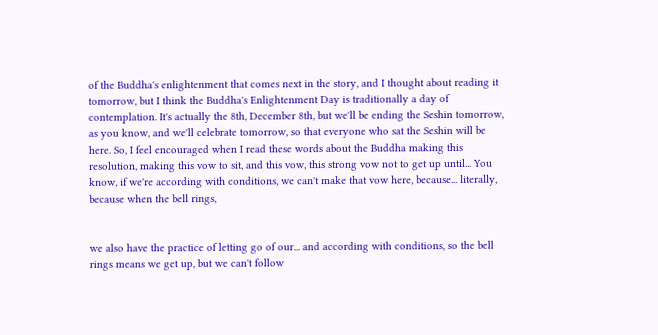of the Buddha's enlightenment that comes next in the story, and I thought about reading it tomorrow, but I think the Buddha's Enlightenment Day is traditionally a day of contemplation. It's actually the 8th, December 8th, but we'll be ending the Seshin tomorrow, as you know, and we'll celebrate tomorrow, so that everyone who sat the Seshin will be here. So, I feel encouraged when I read these words about the Buddha making this resolution, making this vow to sit, and this vow, this strong vow not to get up until... You know, if we're according with conditions, we can't make that vow here, because... literally, because when the bell rings,


we also have the practice of letting go of our... and according with conditions, so the bell rings means we get up, but we can't follow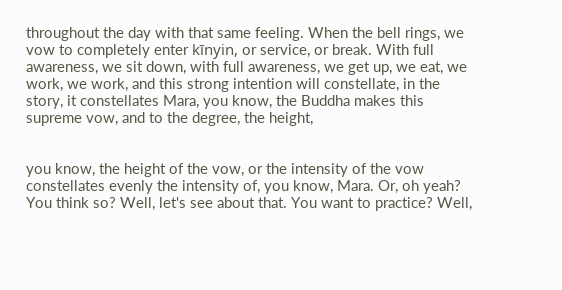throughout the day with that same feeling. When the bell rings, we vow to completely enter kīnyin, or service, or break. With full awareness, we sit down, with full awareness, we get up, we eat, we work, we work, and this strong intention will constellate, in the story, it constellates Mara, you know, the Buddha makes this supreme vow, and to the degree, the height,


you know, the height of the vow, or the intensity of the vow constellates evenly the intensity of, you know, Mara. Or, oh yeah? You think so? Well, let's see about that. You want to practice? Well,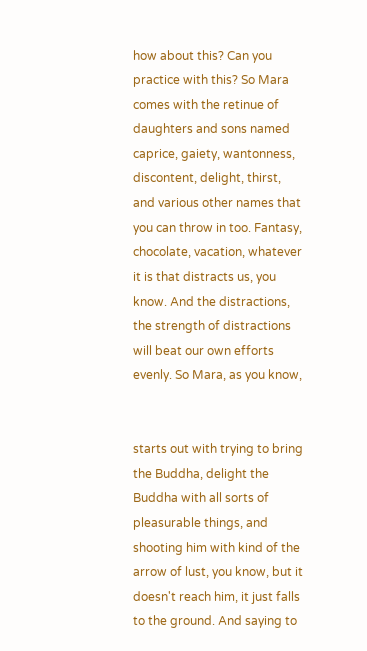how about this? Can you practice with this? So Mara comes with the retinue of daughters and sons named caprice, gaiety, wantonness, discontent, delight, thirst, and various other names that you can throw in too. Fantasy, chocolate, vacation, whatever it is that distracts us, you know. And the distractions, the strength of distractions will beat our own efforts evenly. So Mara, as you know,


starts out with trying to bring the Buddha, delight the Buddha with all sorts of pleasurable things, and shooting him with kind of the arrow of lust, you know, but it doesn't reach him, it just falls to the ground. And saying to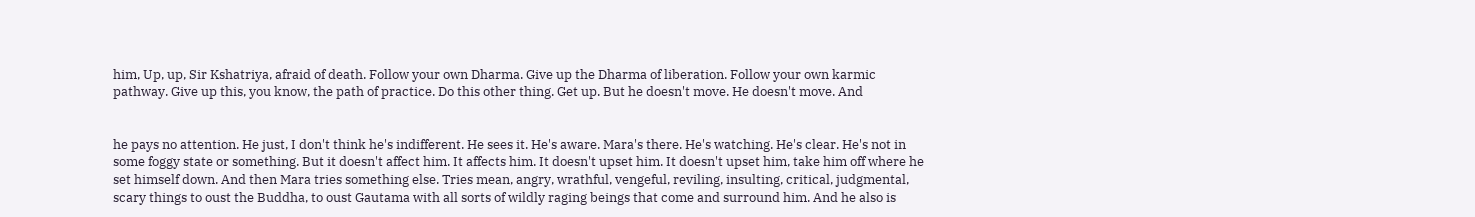him, Up, up, Sir Kshatriya, afraid of death. Follow your own Dharma. Give up the Dharma of liberation. Follow your own karmic pathway. Give up this, you know, the path of practice. Do this other thing. Get up. But he doesn't move. He doesn't move. And


he pays no attention. He just, I don't think he's indifferent. He sees it. He's aware. Mara's there. He's watching. He's clear. He's not in some foggy state or something. But it doesn't affect him. It affects him. It doesn't upset him. It doesn't upset him, take him off where he set himself down. And then Mara tries something else. Tries mean, angry, wrathful, vengeful, reviling, insulting, critical, judgmental, scary things to oust the Buddha, to oust Gautama with all sorts of wildly raging beings that come and surround him. And he also is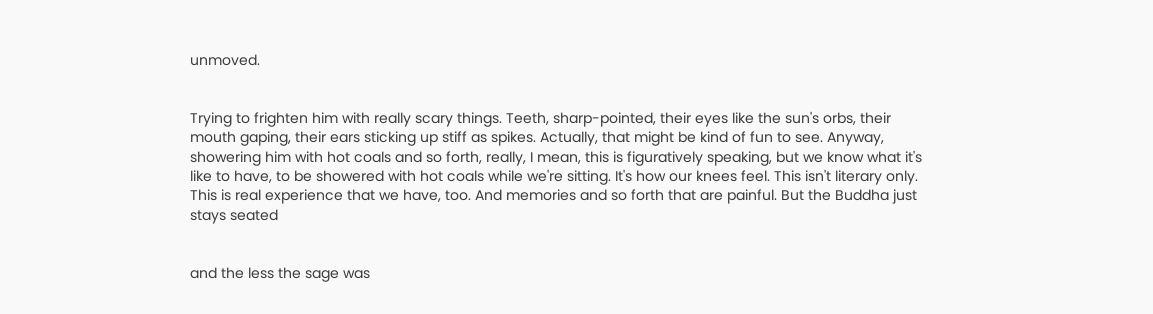unmoved.


Trying to frighten him with really scary things. Teeth, sharp-pointed, their eyes like the sun's orbs, their mouth gaping, their ears sticking up stiff as spikes. Actually, that might be kind of fun to see. Anyway, showering him with hot coals and so forth, really, I mean, this is figuratively speaking, but we know what it's like to have, to be showered with hot coals while we're sitting. It's how our knees feel. This isn't literary only. This is real experience that we have, too. And memories and so forth that are painful. But the Buddha just stays seated


and the less the sage was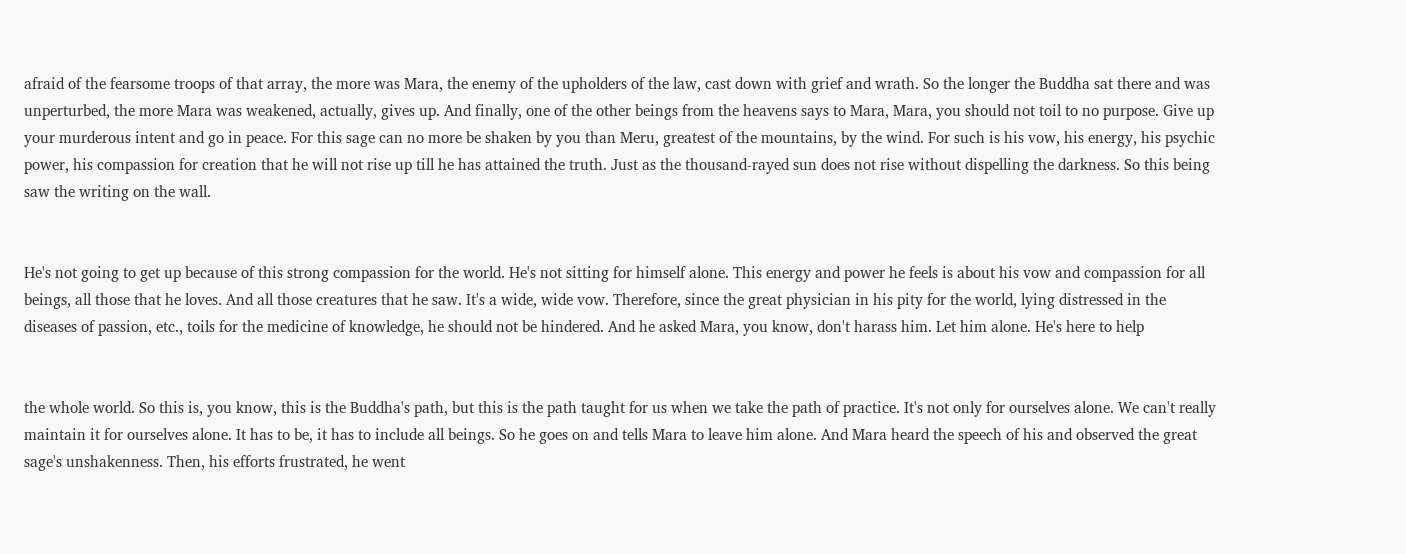afraid of the fearsome troops of that array, the more was Mara, the enemy of the upholders of the law, cast down with grief and wrath. So the longer the Buddha sat there and was unperturbed, the more Mara was weakened, actually, gives up. And finally, one of the other beings from the heavens says to Mara, Mara, you should not toil to no purpose. Give up your murderous intent and go in peace. For this sage can no more be shaken by you than Meru, greatest of the mountains, by the wind. For such is his vow, his energy, his psychic power, his compassion for creation that he will not rise up till he has attained the truth. Just as the thousand-rayed sun does not rise without dispelling the darkness. So this being saw the writing on the wall.


He's not going to get up because of this strong compassion for the world. He's not sitting for himself alone. This energy and power he feels is about his vow and compassion for all beings, all those that he loves. And all those creatures that he saw. It's a wide, wide vow. Therefore, since the great physician in his pity for the world, lying distressed in the diseases of passion, etc., toils for the medicine of knowledge, he should not be hindered. And he asked Mara, you know, don't harass him. Let him alone. He's here to help


the whole world. So this is, you know, this is the Buddha's path, but this is the path taught for us when we take the path of practice. It's not only for ourselves alone. We can't really maintain it for ourselves alone. It has to be, it has to include all beings. So he goes on and tells Mara to leave him alone. And Mara heard the speech of his and observed the great sage's unshakenness. Then, his efforts frustrated, he went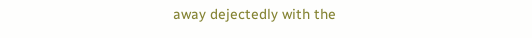away dejectedly with the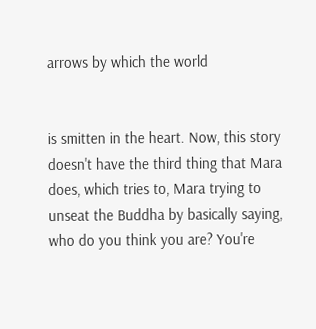arrows by which the world


is smitten in the heart. Now, this story doesn't have the third thing that Mara does, which tries to, Mara trying to unseat the Buddha by basically saying, who do you think you are? You're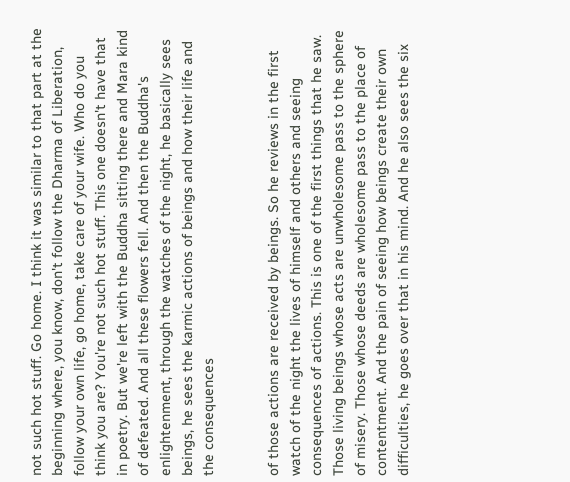not such hot stuff. Go home. I think it was similar to that part at the beginning where, you know, don't follow the Dharma of Liberation, follow your own life, go home, take care of your wife. Who do you think you are? You're not such hot stuff. This one doesn't have that in poetry. But we're left with the Buddha sitting there and Mara kind of defeated. And all these flowers fell. And then the Buddha's enlightenment, through the watches of the night, he basically sees beings, he sees the karmic actions of beings and how their life and the consequences


of those actions are received by beings. So he reviews in the first watch of the night the lives of himself and others and seeing consequences of actions. This is one of the first things that he saw. Those living beings whose acts are unwholesome pass to the sphere of misery. Those whose deeds are wholesome pass to the place of contentment. And the pain of seeing how beings create their own difficulties, he goes over that in his mind. And he also sees the six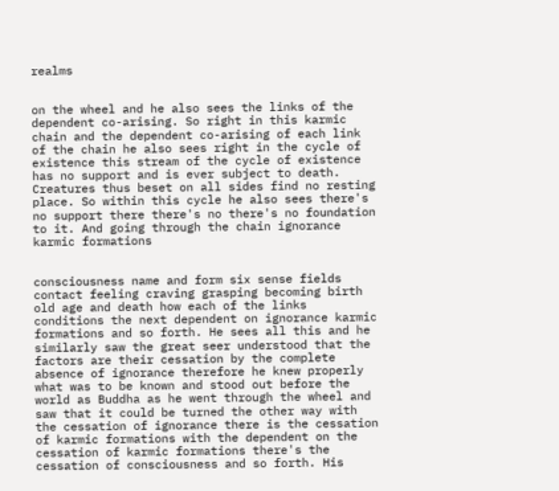realms


on the wheel and he also sees the links of the dependent co-arising. So right in this karmic chain and the dependent co-arising of each link of the chain he also sees right in the cycle of existence this stream of the cycle of existence has no support and is ever subject to death. Creatures thus beset on all sides find no resting place. So within this cycle he also sees there's no support there there's no there's no foundation to it. And going through the chain ignorance karmic formations


consciousness name and form six sense fields contact feeling craving grasping becoming birth old age and death how each of the links conditions the next dependent on ignorance karmic formations and so forth. He sees all this and he similarly saw the great seer understood that the factors are their cessation by the complete absence of ignorance therefore he knew properly what was to be known and stood out before the world as Buddha as he went through the wheel and saw that it could be turned the other way with the cessation of ignorance there is the cessation of karmic formations with the dependent on the cessation of karmic formations there's the cessation of consciousness and so forth. His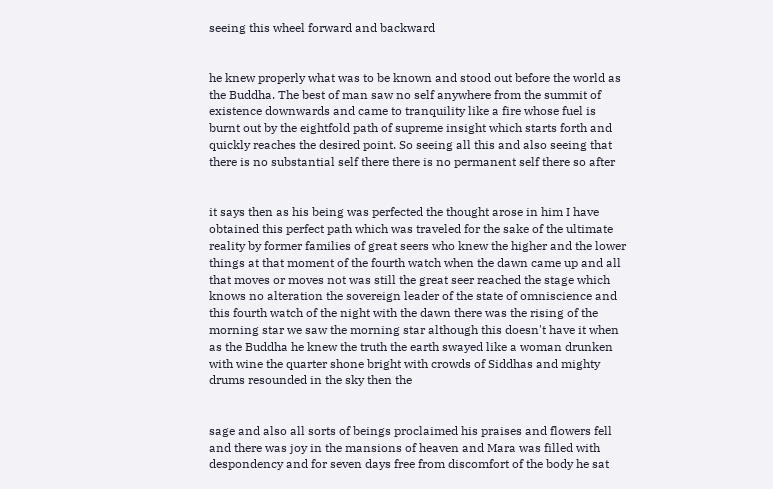seeing this wheel forward and backward


he knew properly what was to be known and stood out before the world as the Buddha. The best of man saw no self anywhere from the summit of existence downwards and came to tranquility like a fire whose fuel is burnt out by the eightfold path of supreme insight which starts forth and quickly reaches the desired point. So seeing all this and also seeing that there is no substantial self there there is no permanent self there so after


it says then as his being was perfected the thought arose in him I have obtained this perfect path which was traveled for the sake of the ultimate reality by former families of great seers who knew the higher and the lower things at that moment of the fourth watch when the dawn came up and all that moves or moves not was still the great seer reached the stage which knows no alteration the sovereign leader of the state of omniscience and this fourth watch of the night with the dawn there was the rising of the morning star we saw the morning star although this doesn't have it when as the Buddha he knew the truth the earth swayed like a woman drunken with wine the quarter shone bright with crowds of Siddhas and mighty drums resounded in the sky then the


sage and also all sorts of beings proclaimed his praises and flowers fell and there was joy in the mansions of heaven and Mara was filled with despondency and for seven days free from discomfort of the body he sat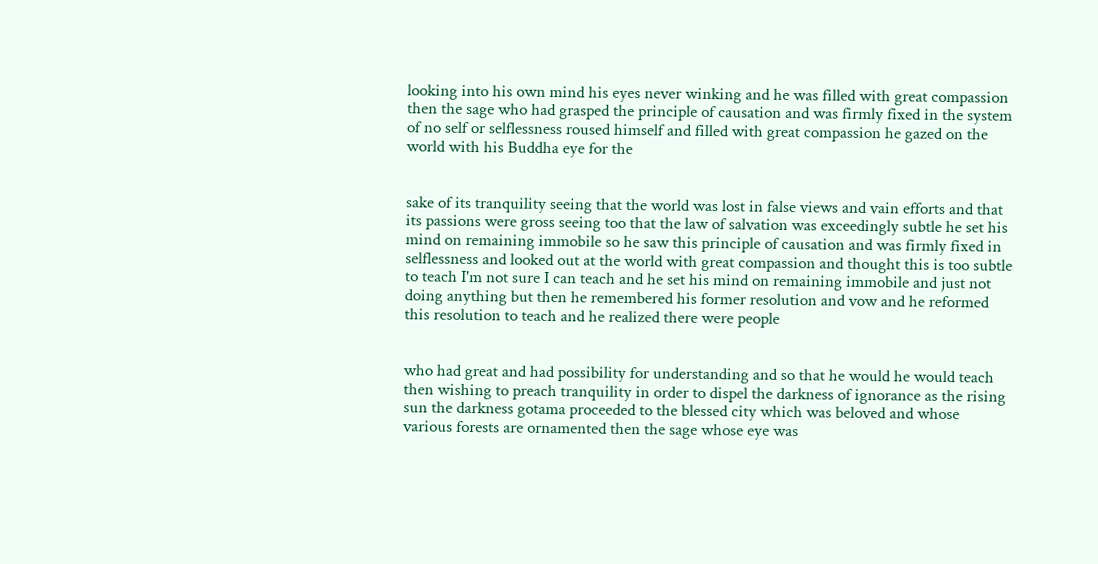looking into his own mind his eyes never winking and he was filled with great compassion then the sage who had grasped the principle of causation and was firmly fixed in the system of no self or selflessness roused himself and filled with great compassion he gazed on the world with his Buddha eye for the


sake of its tranquility seeing that the world was lost in false views and vain efforts and that its passions were gross seeing too that the law of salvation was exceedingly subtle he set his mind on remaining immobile so he saw this principle of causation and was firmly fixed in selflessness and looked out at the world with great compassion and thought this is too subtle to teach I'm not sure I can teach and he set his mind on remaining immobile and just not doing anything but then he remembered his former resolution and vow and he reformed this resolution to teach and he realized there were people


who had great and had possibility for understanding and so that he would he would teach then wishing to preach tranquility in order to dispel the darkness of ignorance as the rising sun the darkness gotama proceeded to the blessed city which was beloved and whose various forests are ornamented then the sage whose eye was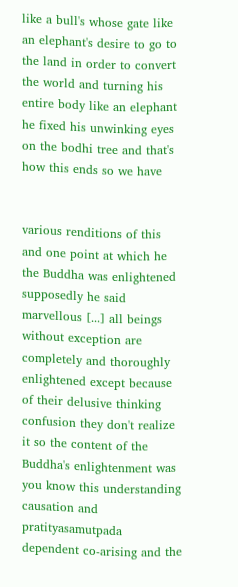like a bull's whose gate like an elephant's desire to go to the land in order to convert the world and turning his entire body like an elephant he fixed his unwinking eyes on the bodhi tree and that's how this ends so we have


various renditions of this and one point at which he the Buddha was enlightened supposedly he said marvellous [...] all beings without exception are completely and thoroughly enlightened except because of their delusive thinking confusion they don't realize it so the content of the Buddha's enlightenment was you know this understanding causation and pratityasamutpada dependent co-arising and the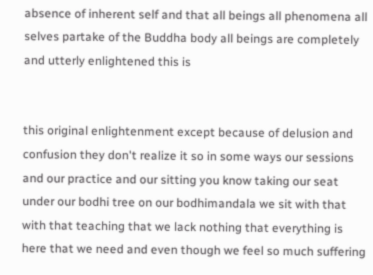absence of inherent self and that all beings all phenomena all selves partake of the Buddha body all beings are completely and utterly enlightened this is


this original enlightenment except because of delusion and confusion they don't realize it so in some ways our sessions and our practice and our sitting you know taking our seat under our bodhi tree on our bodhimandala we sit with that with that teaching that we lack nothing that everything is here that we need and even though we feel so much suffering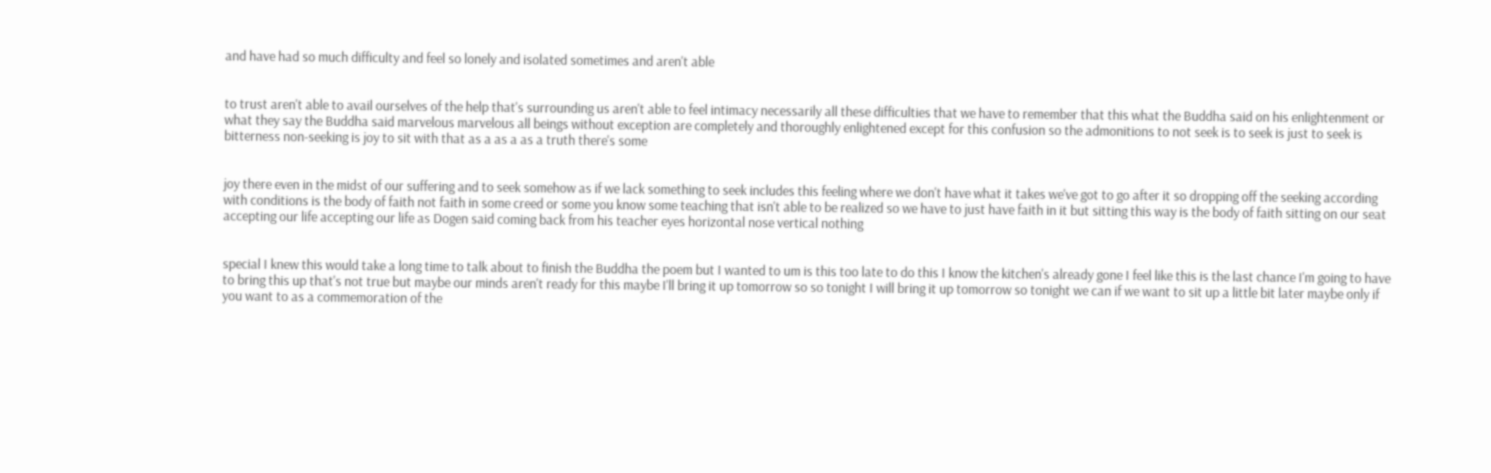and have had so much difficulty and feel so lonely and isolated sometimes and aren't able


to trust aren't able to avail ourselves of the help that's surrounding us aren't able to feel intimacy necessarily all these difficulties that we have to remember that this what the Buddha said on his enlightenment or what they say the Buddha said marvelous marvelous all beings without exception are completely and thoroughly enlightened except for this confusion so the admonitions to not seek is to seek is just to seek is bitterness non-seeking is joy to sit with that as a as a as a truth there's some


joy there even in the midst of our suffering and to seek somehow as if we lack something to seek includes this feeling where we don't have what it takes we've got to go after it so dropping off the seeking according with conditions is the body of faith not faith in some creed or some you know some teaching that isn't able to be realized so we have to just have faith in it but sitting this way is the body of faith sitting on our seat accepting our life accepting our life as Dogen said coming back from his teacher eyes horizontal nose vertical nothing


special I knew this would take a long time to talk about to finish the Buddha the poem but I wanted to um is this too late to do this I know the kitchen's already gone I feel like this is the last chance I'm going to have to bring this up that's not true but maybe our minds aren't ready for this maybe I'll bring it up tomorrow so so tonight I will bring it up tomorrow so tonight we can if we want to sit up a little bit later maybe only if you want to as a commemoration of the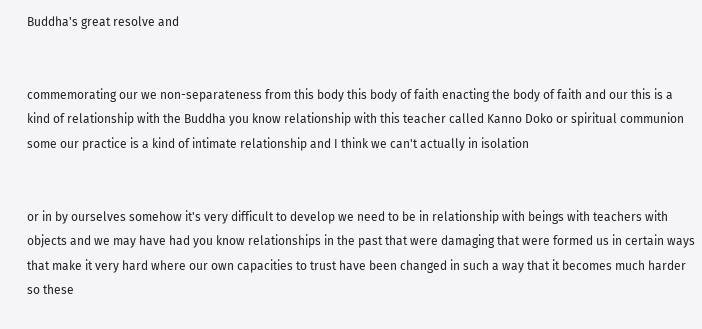Buddha's great resolve and


commemorating our we non-separateness from this body this body of faith enacting the body of faith and our this is a kind of relationship with the Buddha you know relationship with this teacher called Kanno Doko or spiritual communion some our practice is a kind of intimate relationship and I think we can't actually in isolation


or in by ourselves somehow it's very difficult to develop we need to be in relationship with beings with teachers with objects and we may have had you know relationships in the past that were damaging that were formed us in certain ways that make it very hard where our own capacities to trust have been changed in such a way that it becomes much harder so these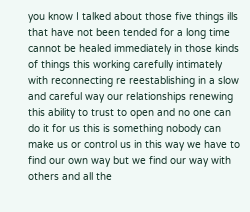you know I talked about those five things ills that have not been tended for a long time cannot be healed immediately in those kinds of things this working carefully intimately with reconnecting re reestablishing in a slow and careful way our relationships renewing this ability to trust to open and no one can do it for us this is something nobody can make us or control us in this way we have to find our own way but we find our way with others and all the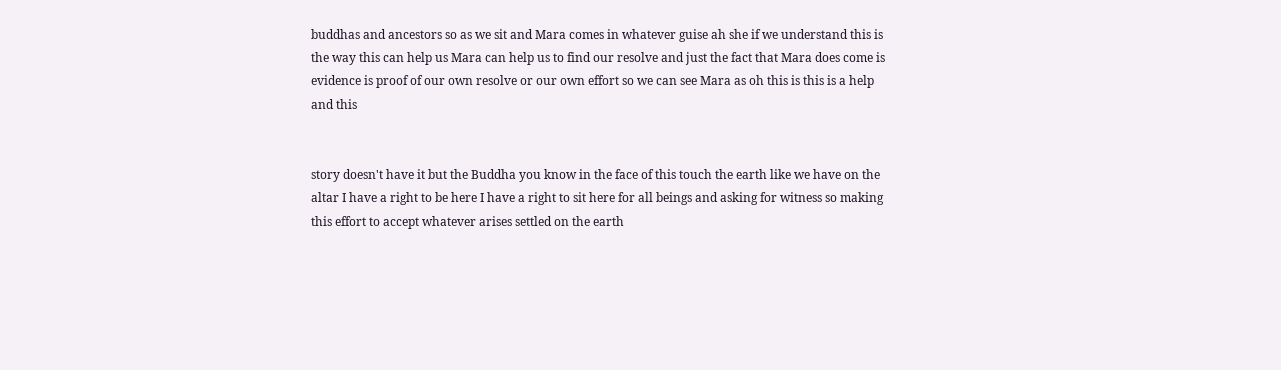buddhas and ancestors so as we sit and Mara comes in whatever guise ah she if we understand this is the way this can help us Mara can help us to find our resolve and just the fact that Mara does come is evidence is proof of our own resolve or our own effort so we can see Mara as oh this is this is a help and this


story doesn't have it but the Buddha you know in the face of this touch the earth like we have on the altar I have a right to be here I have a right to sit here for all beings and asking for witness so making this effort to accept whatever arises settled on the earth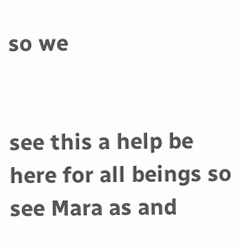so we


see this a help be here for all beings so see Mara as and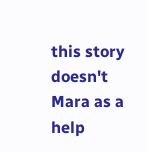this story doesn't Mara as a help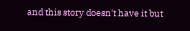and this story doesn't have it but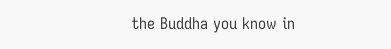the Buddha you know in